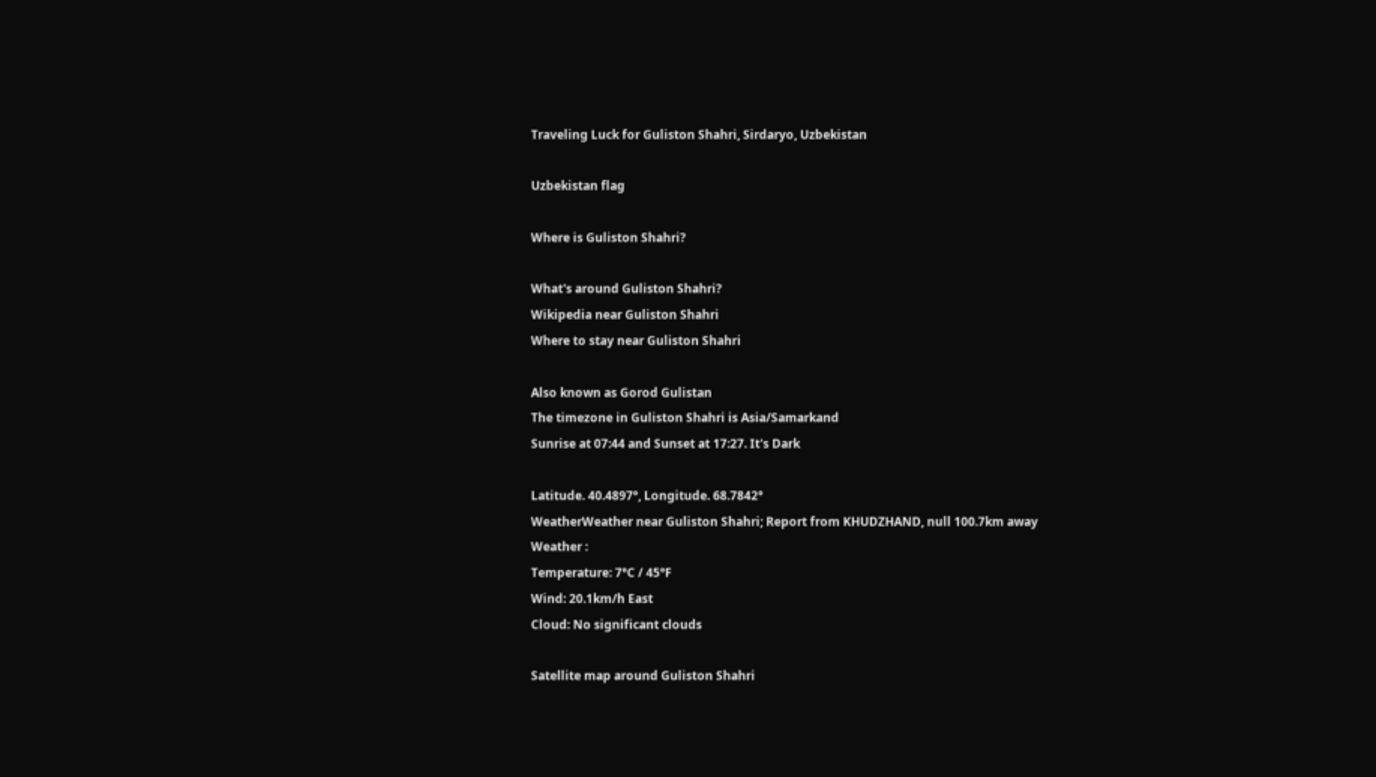Traveling Luck for Guliston Shahri, Sirdaryo, Uzbekistan

Uzbekistan flag

Where is Guliston Shahri?

What's around Guliston Shahri?
Wikipedia near Guliston Shahri
Where to stay near Guliston Shahri

Also known as Gorod Gulistan
The timezone in Guliston Shahri is Asia/Samarkand
Sunrise at 07:44 and Sunset at 17:27. It's Dark

Latitude. 40.4897°, Longitude. 68.7842°
WeatherWeather near Guliston Shahri; Report from KHUDZHAND, null 100.7km away
Weather :
Temperature: 7°C / 45°F
Wind: 20.1km/h East
Cloud: No significant clouds

Satellite map around Guliston Shahri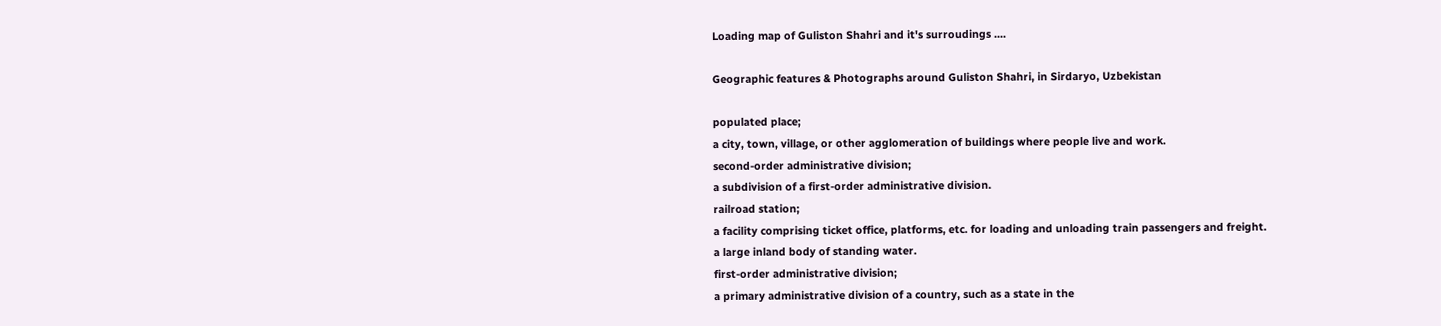Loading map of Guliston Shahri and it's surroudings ....

Geographic features & Photographs around Guliston Shahri, in Sirdaryo, Uzbekistan

populated place;
a city, town, village, or other agglomeration of buildings where people live and work.
second-order administrative division;
a subdivision of a first-order administrative division.
railroad station;
a facility comprising ticket office, platforms, etc. for loading and unloading train passengers and freight.
a large inland body of standing water.
first-order administrative division;
a primary administrative division of a country, such as a state in the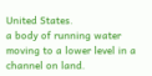United States.
a body of running water moving to a lower level in a channel on land.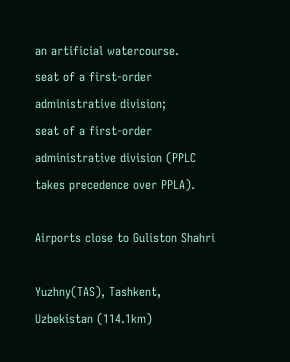an artificial watercourse.
seat of a first-order administrative division;
seat of a first-order administrative division (PPLC takes precedence over PPLA).

Airports close to Guliston Shahri

Yuzhny(TAS), Tashkent, Uzbekistan (114.1km)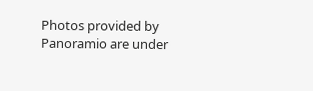Photos provided by Panoramio are under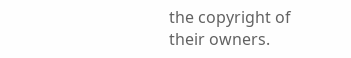the copyright of their owners.